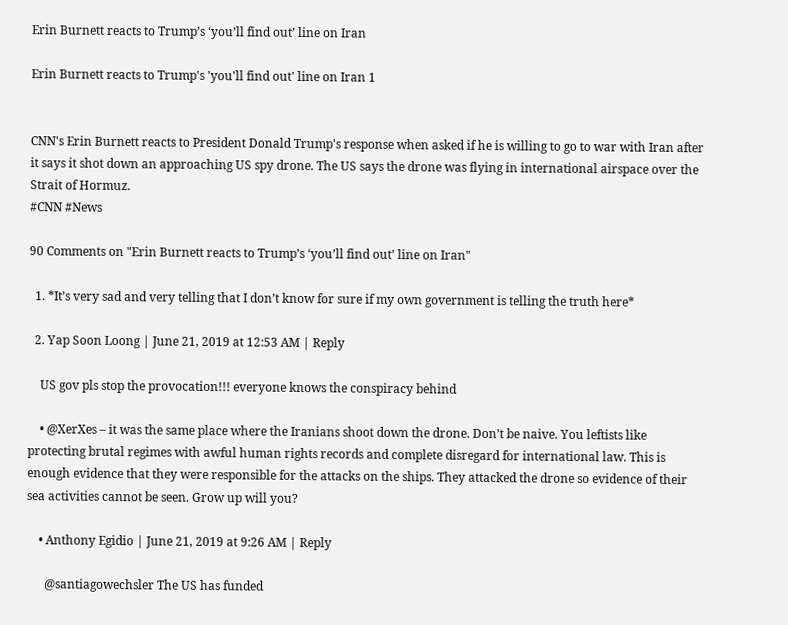Erin Burnett reacts to Trump’s ‘you’ll find out’ line on Iran

Erin Burnett reacts to Trump's 'you'll find out' line on Iran 1


CNN's Erin Burnett reacts to President Donald Trump's response when asked if he is willing to go to war with Iran after it says it shot down an approaching US spy drone. The US says the drone was flying in international airspace over the Strait of Hormuz.
#CNN #News

90 Comments on "Erin Burnett reacts to Trump’s ‘you’ll find out’ line on Iran"

  1. *It’s very sad and very telling that I don’t know for sure if my own government is telling the truth here*

  2. Yap Soon Loong | June 21, 2019 at 12:53 AM | Reply

    US gov pls stop the provocation!!! everyone knows the conspiracy behind

    • @XerXes – it was the same place where the Iranians shoot down the drone. Don’t be naive. You leftists like protecting brutal regimes with awful human rights records and complete disregard for international law. This is enough evidence that they were responsible for the attacks on the ships. They attacked the drone so evidence of their sea activities cannot be seen. Grow up will you?

    • Anthony Egidio | June 21, 2019 at 9:26 AM | Reply

      @santiagowechsler The US has funded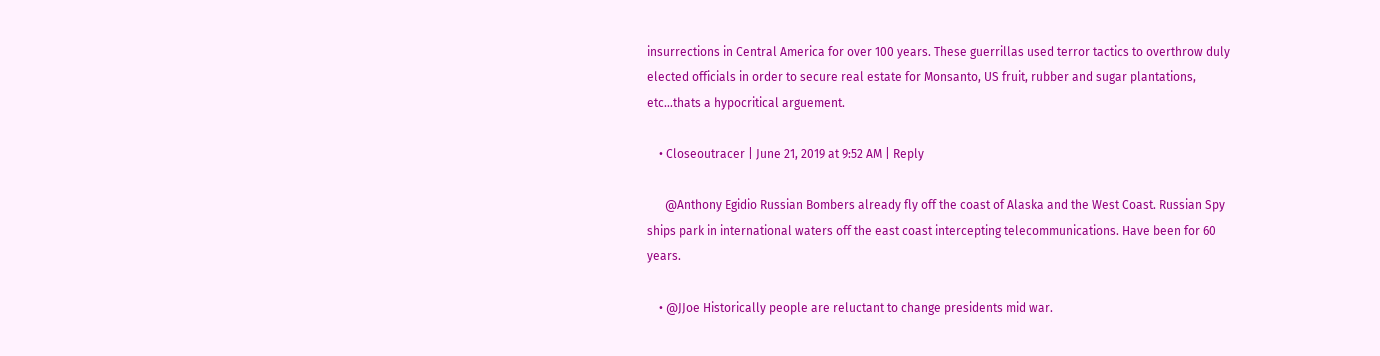insurrections in Central America for over 100 years. These guerrillas used terror tactics to overthrow duly elected officials in order to secure real estate for Monsanto, US fruit, rubber and sugar plantations, etc…thats a hypocritical arguement.

    • Closeoutracer | June 21, 2019 at 9:52 AM | Reply

      @Anthony Egidio Russian Bombers already fly off the coast of Alaska and the West Coast. Russian Spy ships park in international waters off the east coast intercepting telecommunications. Have been for 60 years.

    • @JJoe Historically people are reluctant to change presidents mid war.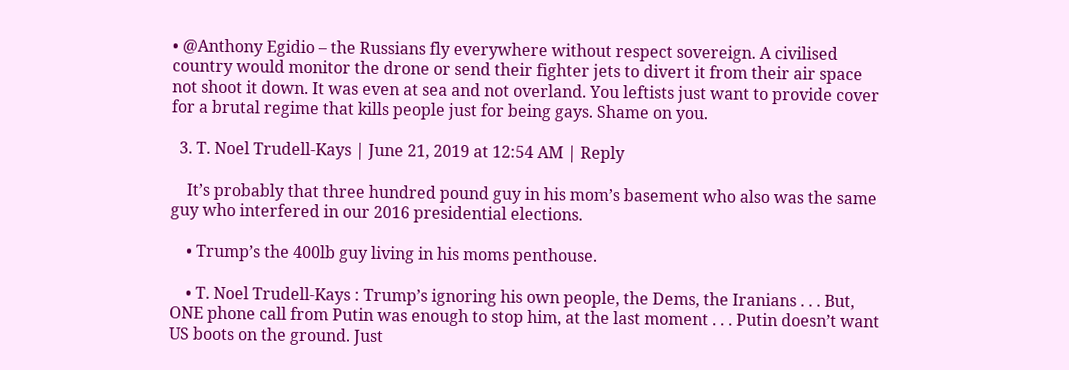• @Anthony Egidio – the Russians fly everywhere without respect sovereign. A civilised country would monitor the drone or send their fighter jets to divert it from their air space not shoot it down. It was even at sea and not overland. You leftists just want to provide cover for a brutal regime that kills people just for being gays. Shame on you.

  3. T. Noel Trudell-Kays | June 21, 2019 at 12:54 AM | Reply

    It’s probably that three hundred pound guy in his mom’s basement who also was the same guy who interfered in our 2016 presidential elections.

    • Trump’s the 400lb guy living in his moms penthouse.

    • T. Noel Trudell-Kays : Trump’s ignoring his own people, the Dems, the Iranians . . . But, ONE phone call from Putin was enough to stop him, at the last moment . . . Putin doesn’t want US boots on the ground. Just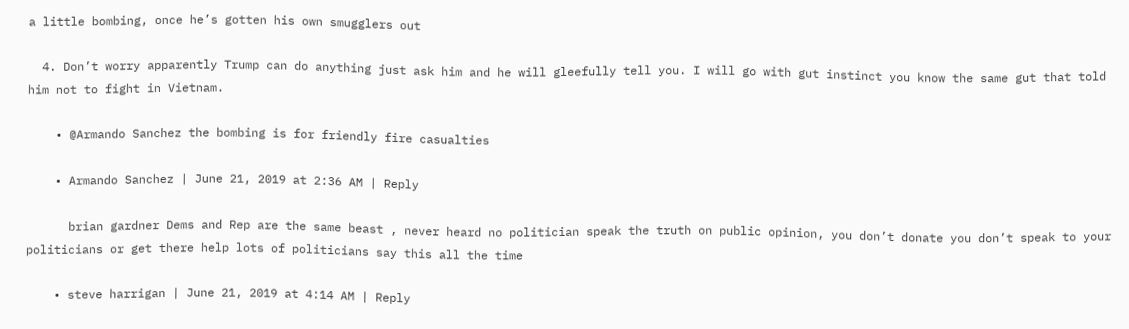a little bombing, once he’s gotten his own smugglers out

  4. Don’t worry apparently Trump can do anything just ask him and he will gleefully tell you. I will go with gut instinct you know the same gut that told him not to fight in Vietnam.

    • @Armando Sanchez the bombing is for friendly fire casualties

    • Armando Sanchez | June 21, 2019 at 2:36 AM | Reply

      brian gardner Dems and Rep are the same beast , never heard no politician speak the truth on public opinion, you don’t donate you don’t speak to your politicians or get there help lots of politicians say this all the time

    • steve harrigan | June 21, 2019 at 4:14 AM | Reply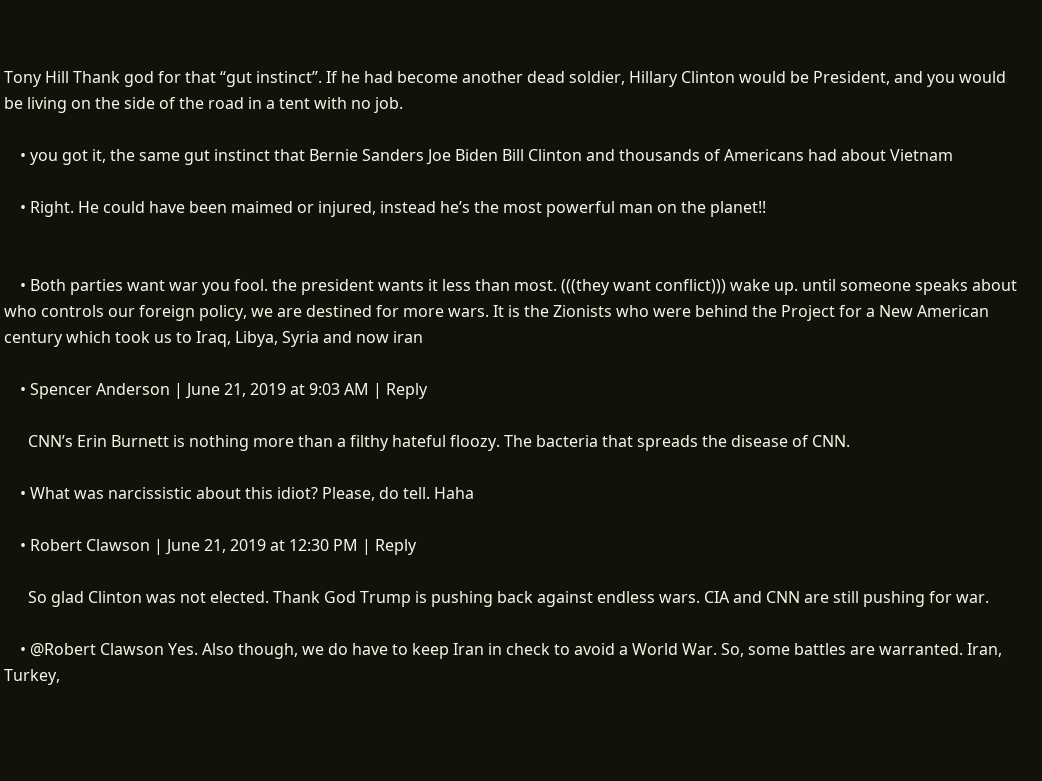Tony Hill Thank god for that “gut instinct”. If he had become another dead soldier, Hillary Clinton would be President, and you would be living on the side of the road in a tent with no job.

    • you got it, the same gut instinct that Bernie Sanders Joe Biden Bill Clinton and thousands of Americans had about Vietnam

    • Right. He could have been maimed or injured, instead he’s the most powerful man on the planet!!


    • Both parties want war you fool. the president wants it less than most. (((they want conflict))) wake up. until someone speaks about who controls our foreign policy, we are destined for more wars. It is the Zionists who were behind the Project for a New American century which took us to Iraq, Libya, Syria and now iran

    • Spencer Anderson | June 21, 2019 at 9:03 AM | Reply

      CNN’s Erin Burnett is nothing more than a filthy hateful floozy. The bacteria that spreads the disease of CNN.

    • What was narcissistic about this idiot? Please, do tell. Haha

    • Robert Clawson | June 21, 2019 at 12:30 PM | Reply

      So glad Clinton was not elected. Thank God Trump is pushing back against endless wars. CIA and CNN are still pushing for war.

    • @Robert Clawson Yes. Also though, we do have to keep Iran in check to avoid a World War. So, some battles are warranted. Iran, Turkey,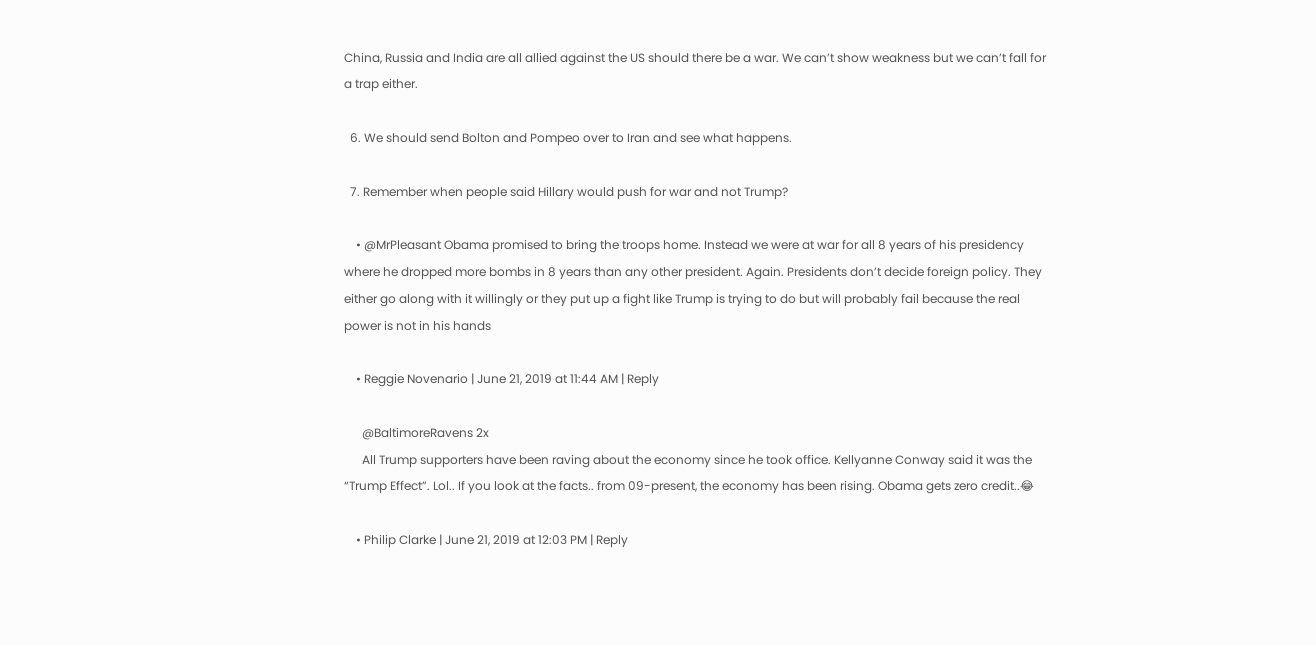China, Russia and India are all allied against the US should there be a war. We can’t show weakness but we can’t fall for a trap either.

  6. We should send Bolton and Pompeo over to Iran and see what happens.

  7. Remember when people said Hillary would push for war and not Trump?

    • @MrPleasant Obama promised to bring the troops home. Instead we were at war for all 8 years of his presidency where he dropped more bombs in 8 years than any other president. Again. Presidents don’t decide foreign policy. They either go along with it willingly or they put up a fight like Trump is trying to do but will probably fail because the real power is not in his hands

    • Reggie Novenario | June 21, 2019 at 11:44 AM | Reply

      @BaltimoreRavens 2x
      All Trump supporters have been raving about the economy since he took office. Kellyanne Conway said it was the “Trump Effect”. Lol.. If you look at the facts.. from 09-present, the economy has been rising. Obama gets zero credit..😂

    • Philip Clarke | June 21, 2019 at 12:03 PM | Reply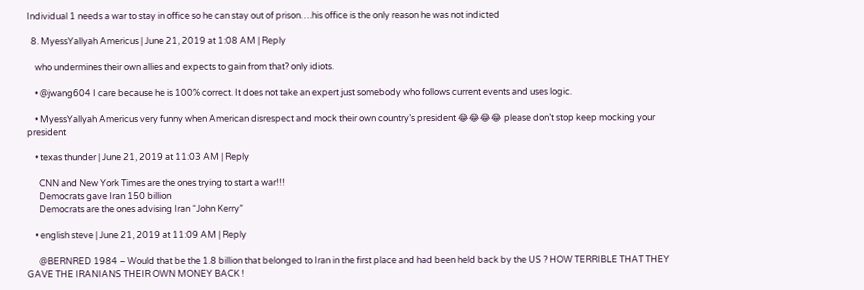Individual 1 needs a war to stay in office so he can stay out of prison….his office is the only reason he was not indicted

  8. MyessYallyah Americus | June 21, 2019 at 1:08 AM | Reply

    who undermines their own allies and expects to gain from that? only idiots.

    • @jwang604 I care because he is 100% correct. It does not take an expert just somebody who follows current events and uses logic.

    • MyessYallyah Americus very funny when American disrespect and mock their own country’s president 😂😂😂😂 please don’t stop keep mocking your president

    • texas thunder | June 21, 2019 at 11:03 AM | Reply

      CNN and New York Times are the ones trying to start a war!!!
      Democrats gave Iran 150 billion
      Democrats are the ones advising Iran “John Kerry”

    • english steve | June 21, 2019 at 11:09 AM | Reply

      @BERNRED 1984 – Would that be the 1.8 billion that belonged to Iran in the first place and had been held back by the US ? HOW TERRIBLE THAT THEY GAVE THE IRANIANS THEIR OWN MONEY BACK !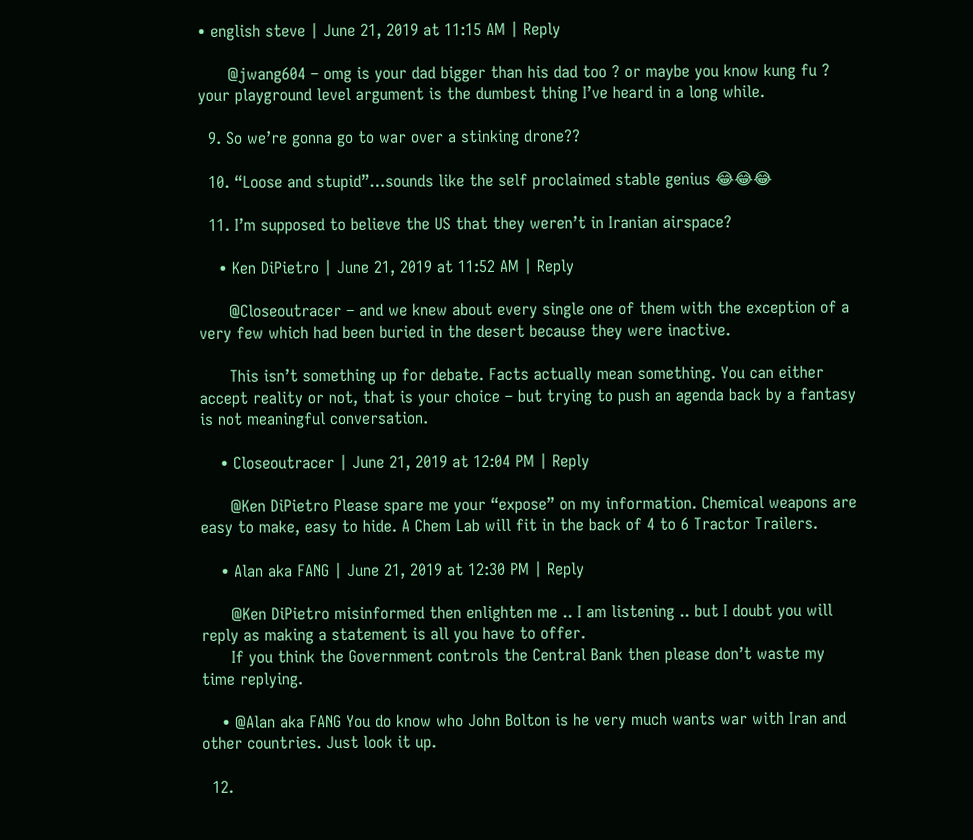• english steve | June 21, 2019 at 11:15 AM | Reply

      @jwang604 – omg is your dad bigger than his dad too ? or maybe you know kung fu ? your playground level argument is the dumbest thing I’ve heard in a long while.

  9. So we’re gonna go to war over a stinking drone??

  10. “Loose and stupid”…sounds like the self proclaimed stable genius 😂😂😂

  11. I’m supposed to believe the US that they weren’t in Iranian airspace?

    • Ken DiPietro | June 21, 2019 at 11:52 AM | Reply

      @Closeoutracer – and we knew about every single one of them with the exception of a very few which had been buried in the desert because they were inactive.

      This isn’t something up for debate. Facts actually mean something. You can either accept reality or not, that is your choice – but trying to push an agenda back by a fantasy is not meaningful conversation.

    • Closeoutracer | June 21, 2019 at 12:04 PM | Reply

      @Ken DiPietro Please spare me your “expose” on my information. Chemical weapons are easy to make, easy to hide. A Chem Lab will fit in the back of 4 to 6 Tractor Trailers.

    • Alan aka FANG | June 21, 2019 at 12:30 PM | Reply

      @Ken DiPietro misinformed then enlighten me .. I am listening .. but I doubt you will reply as making a statement is all you have to offer.
      If you think the Government controls the Central Bank then please don’t waste my time replying.

    • @Alan aka FANG You do know who John Bolton is he very much wants war with Iran and other countries. Just look it up.

  12.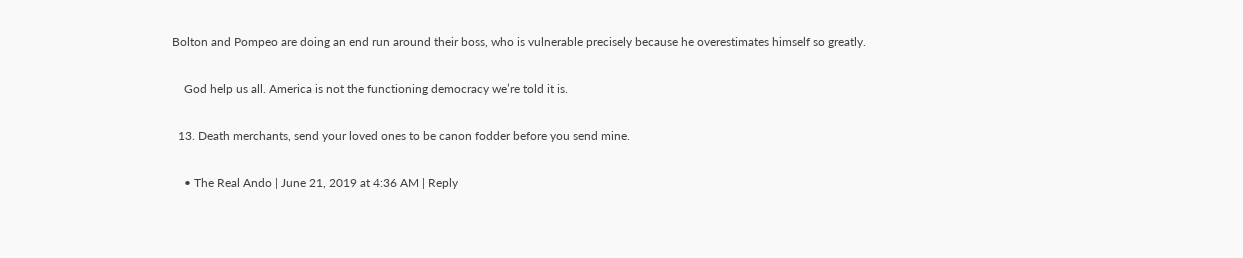Bolton and Pompeo are doing an end run around their boss, who is vulnerable precisely because he overestimates himself so greatly.

    God help us all. America is not the functioning democracy we’re told it is.

  13. Death merchants, send your loved ones to be canon fodder before you send mine.

    • The Real Ando | June 21, 2019 at 4:36 AM | Reply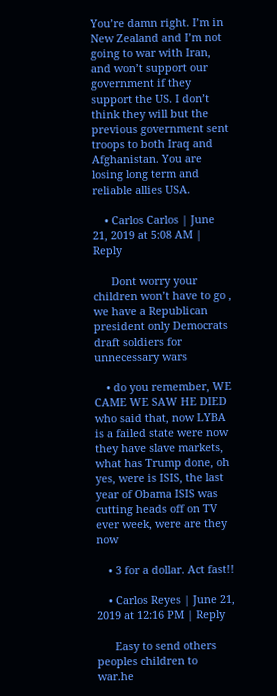You’re damn right. I’m in New Zealand and I’m not going to war with Iran, and won’t support our government if they support the US. I don’t think they will but the previous government sent troops to both Iraq and Afghanistan. You are losing long term and reliable allies USA.

    • Carlos Carlos | June 21, 2019 at 5:08 AM | Reply

      Dont worry your children won’t have to go , we have a Republican president only Democrats draft soldiers for unnecessary wars

    • do you remember, WE CAME WE SAW HE DIED who said that, now LYBA is a failed state were now they have slave markets, what has Trump done, oh yes, were is ISIS, the last year of Obama ISIS was cutting heads off on TV ever week, were are they now

    • 3 for a dollar. Act fast!!

    • Carlos Reyes | June 21, 2019 at 12:16 PM | Reply

      Easy to send others peoples children to war.he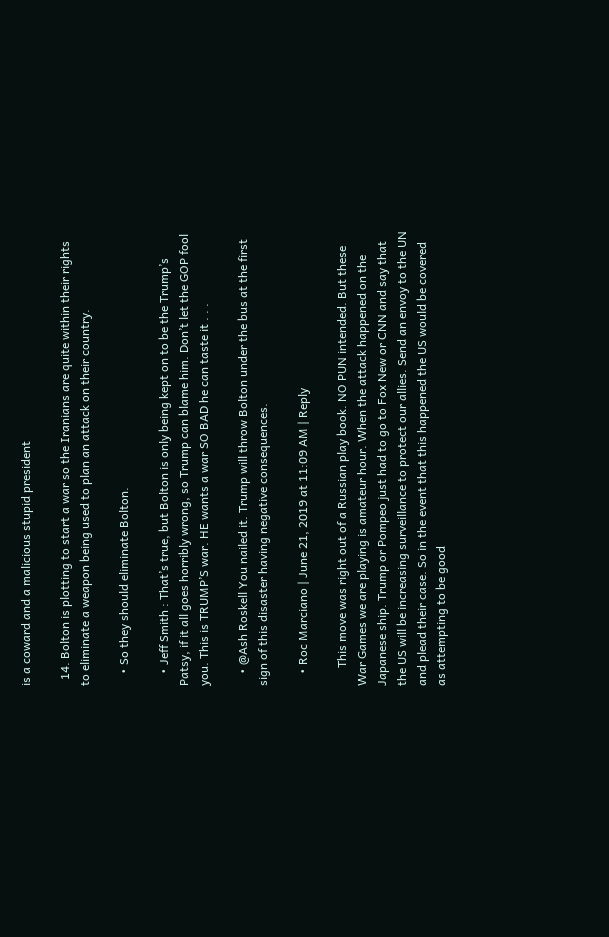is a coward and a malicious stupid president

  14. Bolton is plotting to start a war so the Iranians are quite within their rights to eliminate a weapon being used to plan an attack on their country.

    • So they should eliminate Bolton.

    • Jeff Smith : That’s true, but Bolton is only being kept on to be the Trump’s Patsy, if it all goes horribly wrong, so Trump can blame him. Don’t let the GOP fool you. This is TRUMP’S war. HE wants a war SO BAD he can taste it . . .

    • @Ash Roskell You nailed it. Trump will throw Bolton under the bus at the first sign of this disaster having negative consequences.

    • Roc Marciano | June 21, 2019 at 11:09 AM | Reply

      This move was right out of a Russian play book. NO PUN intended. But these War Games we are playing is amateur hour. When the attack happened on the Japanese ship. Trump or Pompeo just had to go to Fox New or CNN and say that the US will be increasing surveillance to protect our allies. Send an envoy to the UN and plead their case. So in the event that this happened the US would be covered as attempting to be good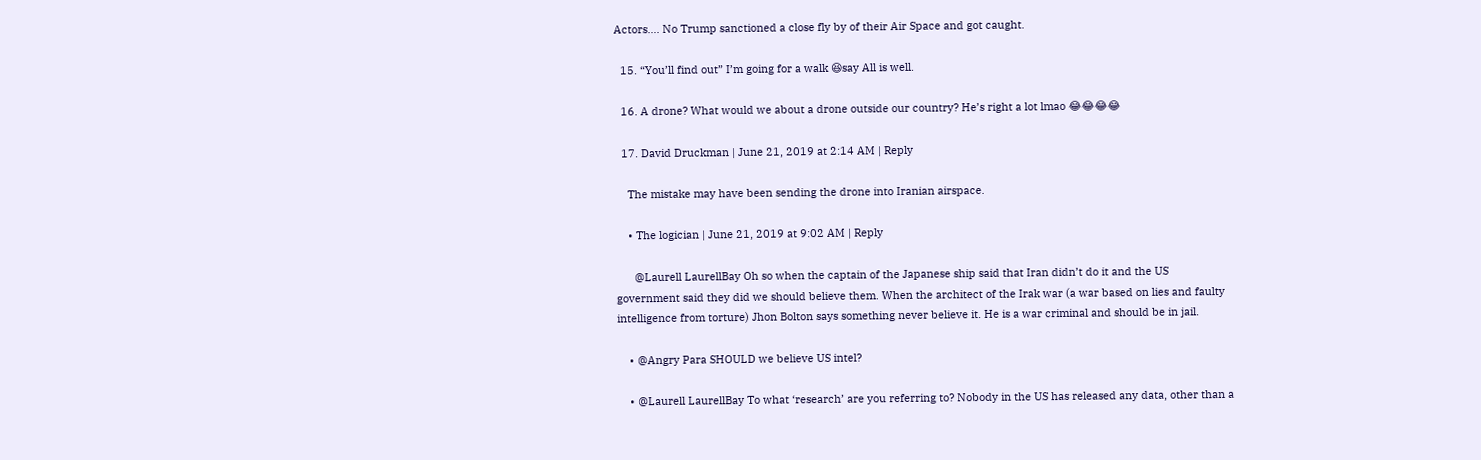Actors…. No Trump sanctioned a close fly by of their Air Space and got caught.

  15. “You’ll find out” I’m going for a walk 😆say All is well.

  16. A drone? What would we about a drone outside our country? He’s right a lot lmao 😂😂😂😂

  17. David Druckman | June 21, 2019 at 2:14 AM | Reply

    The mistake may have been sending the drone into Iranian airspace.

    • The logician | June 21, 2019 at 9:02 AM | Reply

      @Laurell LaurellBay Oh so when the captain of the Japanese ship said that Iran didn’t do it and the US government said they did we should believe them. When the architect of the Irak war (a war based on lies and faulty intelligence from torture) Jhon Bolton says something never believe it. He is a war criminal and should be in jail.

    • @Angry Para SHOULD we believe US intel?

    • @Laurell LaurellBay To what ‘research’ are you referring to? Nobody in the US has released any data, other than a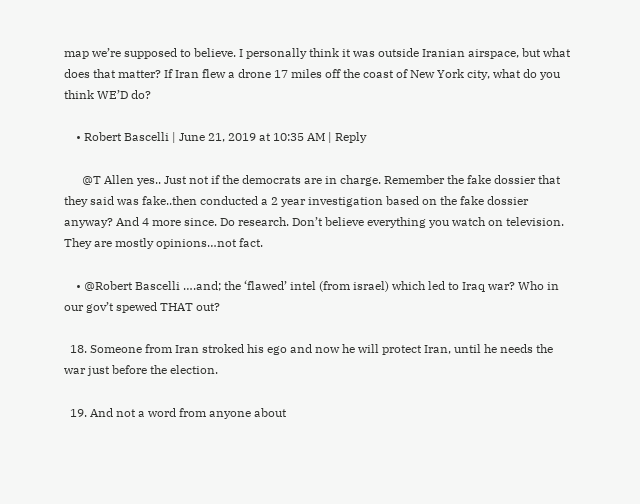map we’re supposed to believe. I personally think it was outside Iranian airspace, but what does that matter? If Iran flew a drone 17 miles off the coast of New York city, what do you think WE’D do?

    • Robert Bascelli | June 21, 2019 at 10:35 AM | Reply

      @T Allen yes.. Just not if the democrats are in charge. Remember the fake dossier that they said was fake..then conducted a 2 year investigation based on the fake dossier anyway? And 4 more since. Do research. Don’t believe everything you watch on television. They are mostly opinions…not fact.

    • @Robert Bascelli ….and; the ‘flawed’ intel (from israel) which led to Iraq war? Who in our gov’t spewed THAT out?

  18. Someone from Iran stroked his ego and now he will protect Iran, until he needs the war just before the election.

  19. And not a word from anyone about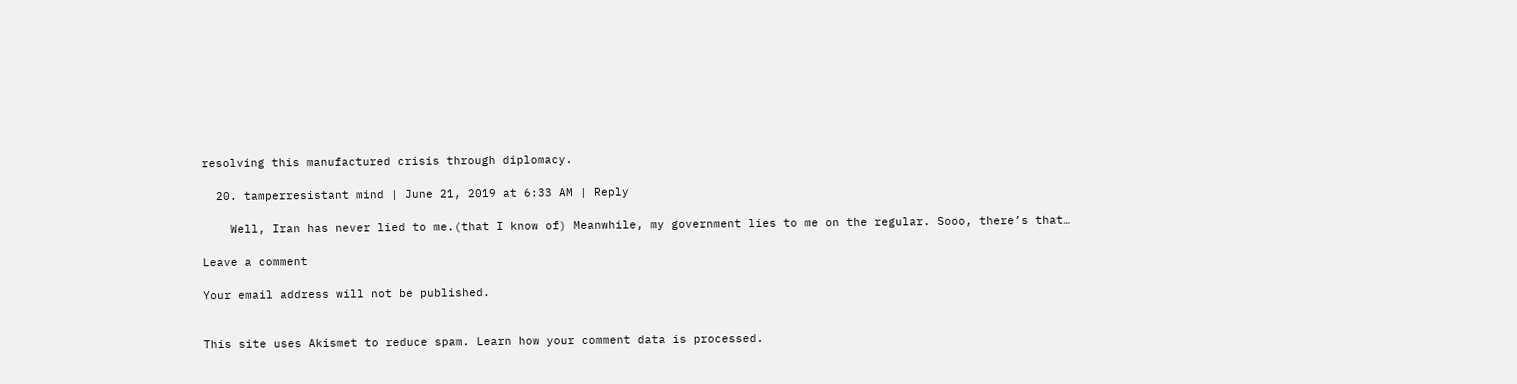resolving this manufactured crisis through diplomacy.

  20. tamperresistant mind | June 21, 2019 at 6:33 AM | Reply

    Well, Iran has never lied to me.(that I know of) Meanwhile, my government lies to me on the regular. Sooo, there’s that…

Leave a comment

Your email address will not be published.


This site uses Akismet to reduce spam. Learn how your comment data is processed.